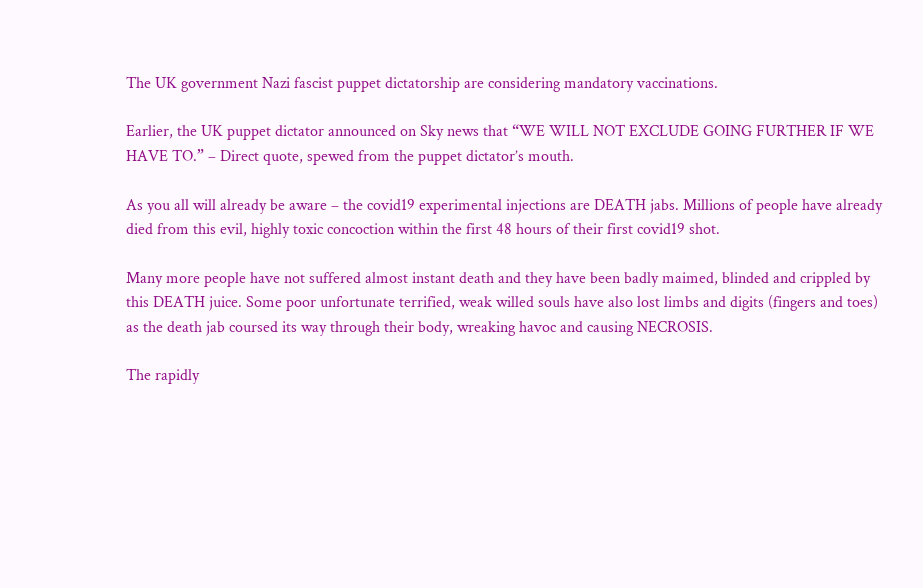The UK government Nazi fascist puppet dictatorship are considering mandatory vaccinations.

Earlier, the UK puppet dictator announced on Sky news that “WE WILL NOT EXCLUDE GOING FURTHER IF WE HAVE TO.” – Direct quote, spewed from the puppet dictator’s mouth.

As you all will already be aware – the covid19 experimental injections are DEATH jabs. Millions of people have already died from this evil, highly toxic concoction within the first 48 hours of their first covid19 shot.

Many more people have not suffered almost instant death and they have been badly maimed, blinded and crippled by this DEATH juice. Some poor unfortunate terrified, weak willed souls have also lost limbs and digits (fingers and toes) as the death jab coursed its way through their body, wreaking havoc and causing NECROSIS.

The rapidly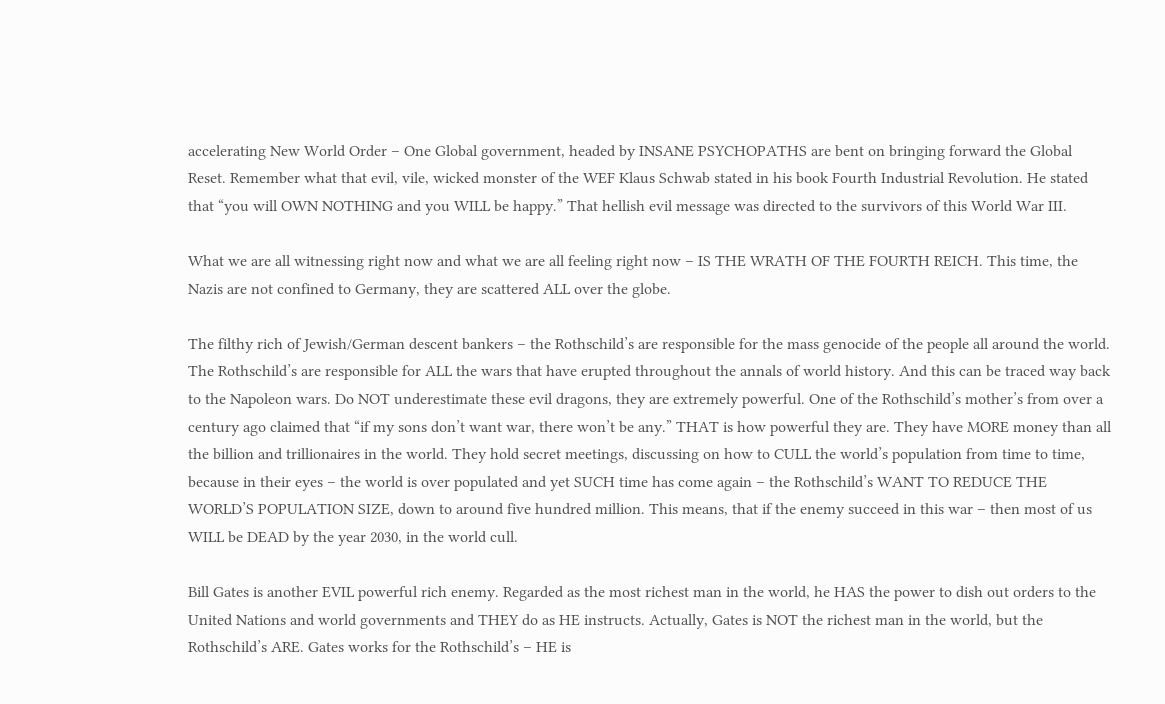accelerating New World Order – One Global government, headed by INSANE PSYCHOPATHS are bent on bringing forward the Global Reset. Remember what that evil, vile, wicked monster of the WEF Klaus Schwab stated in his book Fourth Industrial Revolution. He stated that “you will OWN NOTHING and you WILL be happy.” That hellish evil message was directed to the survivors of this World War III.

What we are all witnessing right now and what we are all feeling right now – IS THE WRATH OF THE FOURTH REICH. This time, the Nazis are not confined to Germany, they are scattered ALL over the globe.

The filthy rich of Jewish/German descent bankers – the Rothschild’s are responsible for the mass genocide of the people all around the world. The Rothschild’s are responsible for ALL the wars that have erupted throughout the annals of world history. And this can be traced way back to the Napoleon wars. Do NOT underestimate these evil dragons, they are extremely powerful. One of the Rothschild’s mother’s from over a century ago claimed that “if my sons don’t want war, there won’t be any.” THAT is how powerful they are. They have MORE money than all the billion and trillionaires in the world. They hold secret meetings, discussing on how to CULL the world’s population from time to time, because in their eyes – the world is over populated and yet SUCH time has come again – the Rothschild’s WANT TO REDUCE THE WORLD’S POPULATION SIZE, down to around five hundred million. This means, that if the enemy succeed in this war – then most of us WILL be DEAD by the year 2030, in the world cull.

Bill Gates is another EVIL powerful rich enemy. Regarded as the most richest man in the world, he HAS the power to dish out orders to the United Nations and world governments and THEY do as HE instructs. Actually, Gates is NOT the richest man in the world, but the Rothschild’s ARE. Gates works for the Rothschild’s – HE is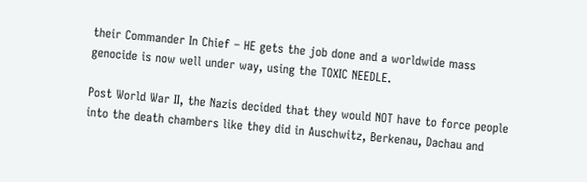their Commander In Chief – HE gets the job done and a worldwide mass genocide is now well under way, using the TOXIC NEEDLE.

Post World War II, the Nazis decided that they would NOT have to force people into the death chambers like they did in Auschwitz, Berkenau, Dachau and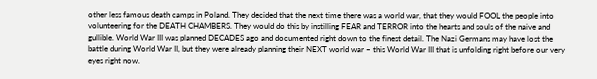other less famous death camps in Poland. They decided that the next time there was a world war, that they would FOOL the people into volunteering for the DEATH CHAMBERS. They would do this by instilling FEAR and TERROR into the hearts and souls of the naive and gullible. World War III was planned DECADES ago and documented right down to the finest detail. The Nazi Germans may have lost the battle during World War II, but they were already planning their NEXT world war – this World War III that is unfolding right before our very eyes right now.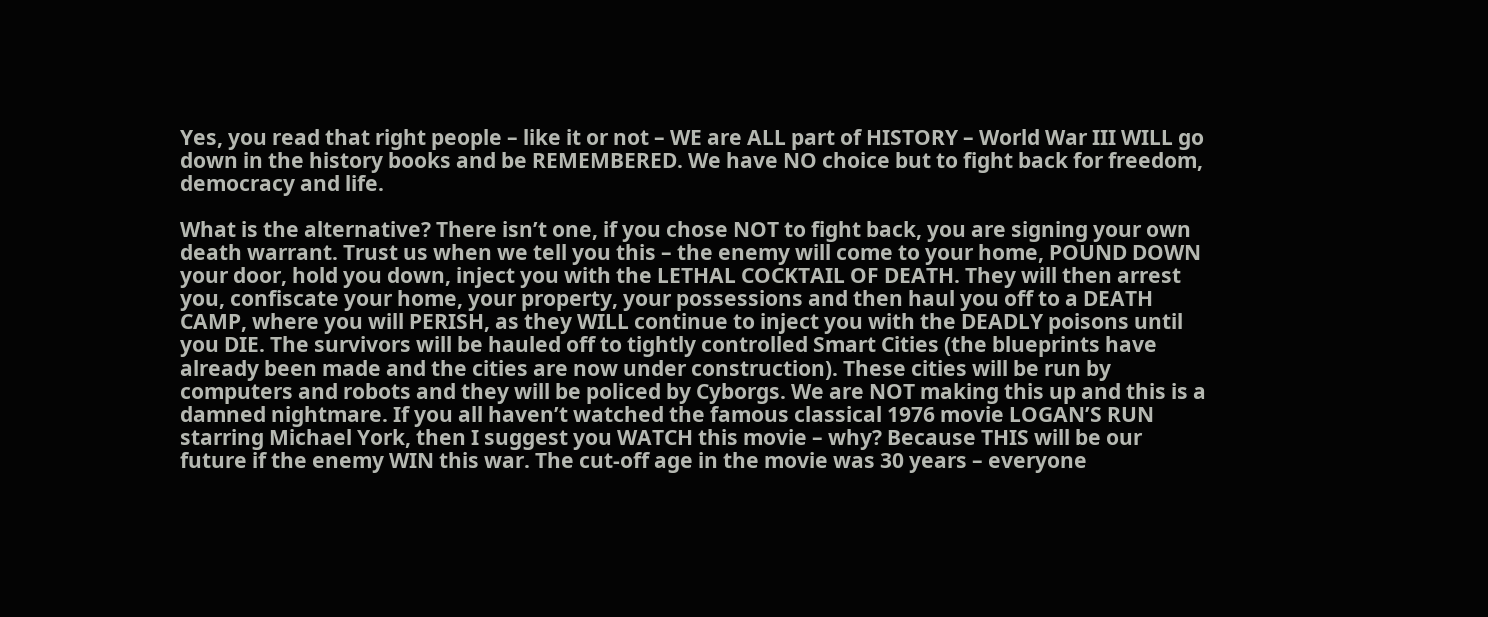Yes, you read that right people – like it or not – WE are ALL part of HISTORY – World War III WILL go down in the history books and be REMEMBERED. We have NO choice but to fight back for freedom, democracy and life.

What is the alternative? There isn’t one, if you chose NOT to fight back, you are signing your own death warrant. Trust us when we tell you this – the enemy will come to your home, POUND DOWN your door, hold you down, inject you with the LETHAL COCKTAIL OF DEATH. They will then arrest you, confiscate your home, your property, your possessions and then haul you off to a DEATH CAMP, where you will PERISH, as they WILL continue to inject you with the DEADLY poisons until you DIE. The survivors will be hauled off to tightly controlled Smart Cities (the blueprints have already been made and the cities are now under construction). These cities will be run by computers and robots and they will be policed by Cyborgs. We are NOT making this up and this is a damned nightmare. If you all haven’t watched the famous classical 1976 movie LOGAN’S RUN starring Michael York, then I suggest you WATCH this movie – why? Because THIS will be our future if the enemy WIN this war. The cut-off age in the movie was 30 years – everyone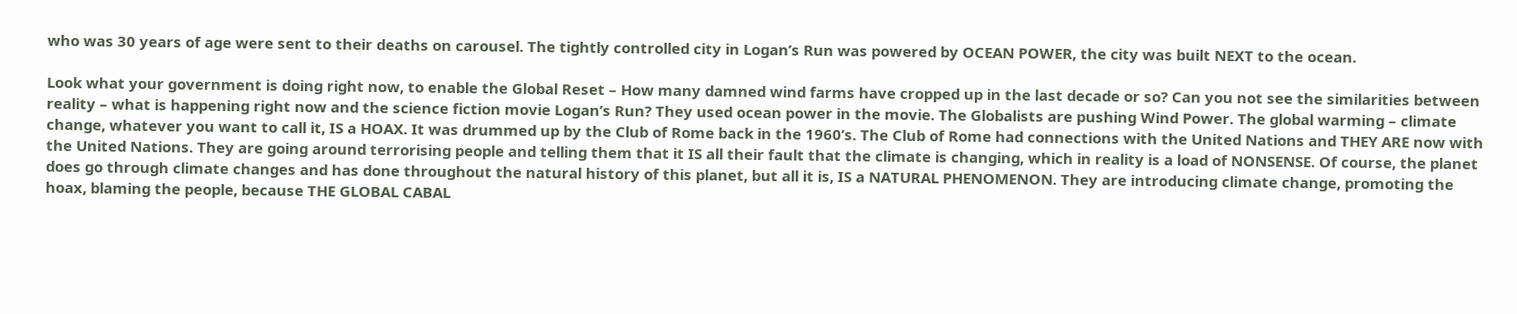who was 30 years of age were sent to their deaths on carousel. The tightly controlled city in Logan’s Run was powered by OCEAN POWER, the city was built NEXT to the ocean.

Look what your government is doing right now, to enable the Global Reset – How many damned wind farms have cropped up in the last decade or so? Can you not see the similarities between reality – what is happening right now and the science fiction movie Logan’s Run? They used ocean power in the movie. The Globalists are pushing Wind Power. The global warming – climate change, whatever you want to call it, IS a HOAX. It was drummed up by the Club of Rome back in the 1960’s. The Club of Rome had connections with the United Nations and THEY ARE now with the United Nations. They are going around terrorising people and telling them that it IS all their fault that the climate is changing, which in reality is a load of NONSENSE. Of course, the planet does go through climate changes and has done throughout the natural history of this planet, but all it is, IS a NATURAL PHENOMENON. They are introducing climate change, promoting the hoax, blaming the people, because THE GLOBAL CABAL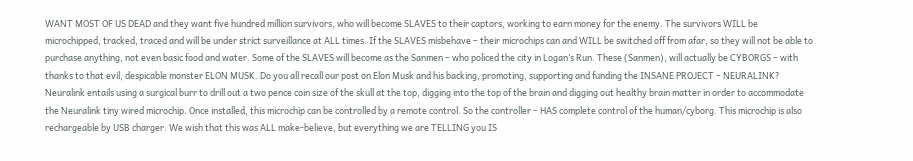WANT MOST OF US DEAD and they want five hundred million survivors, who will become SLAVES to their captors, working to earn money for the enemy. The survivors WILL be microchipped, tracked, traced and will be under strict surveillance at ALL times. If the SLAVES misbehave – their microchips can and WILL be switched off from afar, so they will not be able to purchase anything, not even basic food and water. Some of the SLAVES will become as the Sanmen – who policed the city in Logan’s Run. These (Sanmen), will actually be CYBORGS – with thanks to that evil, despicable monster ELON MUSK. Do you all recall our post on Elon Musk and his backing, promoting, supporting and funding the INSANE PROJECT – NEURALINK? Neuralink entails using a surgical burr to drill out a two pence coin size of the skull at the top, digging into the top of the brain and digging out healthy brain matter in order to accommodate the Neuralink tiny wired microchip. Once installed, this microchip can be controlled by a remote control. So the controller – HAS complete control of the human/cyborg. This microchip is also rechargeable by USB charger. We wish that this was ALL make-believe, but everything we are TELLING you IS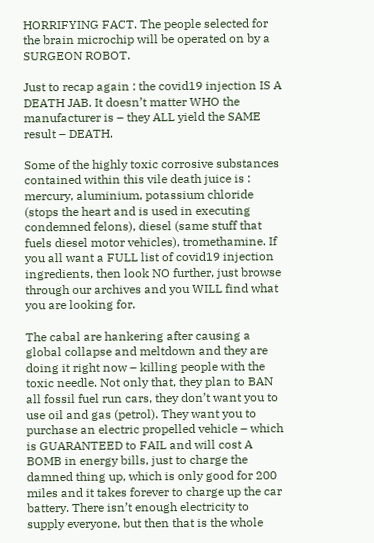HORRIFYING FACT. The people selected for the brain microchip will be operated on by a SURGEON ROBOT.

Just to recap again : the covid19 injection IS A DEATH JAB. It doesn’t matter WHO the manufacturer is – they ALL yield the SAME result – DEATH.

Some of the highly toxic corrosive substances contained within this vile death juice is : mercury, aluminium, potassium chloride (stops the heart and is used in executing condemned felons), diesel (same stuff that fuels diesel motor vehicles), tromethamine. If you all want a FULL list of covid19 injection ingredients, then look NO further, just browse through our archives and you WILL find what you are looking for.

The cabal are hankering after causing a global collapse and meltdown and they are doing it right now – killing people with the toxic needle. Not only that, they plan to BAN all fossil fuel run cars, they don’t want you to use oil and gas (petrol). They want you to purchase an electric propelled vehicle – which is GUARANTEED to FAIL and will cost A BOMB in energy bills, just to charge the damned thing up, which is only good for 200 miles and it takes forever to charge up the car battery. There isn’t enough electricity to supply everyone, but then that is the whole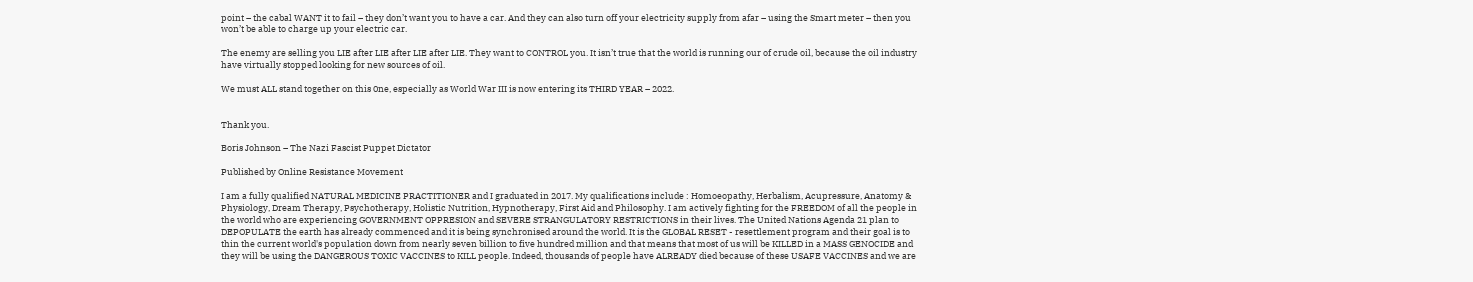point – the cabal WANT it to fail – they don’t want you to have a car. And they can also turn off your electricity supply from afar – using the Smart meter – then you won’t be able to charge up your electric car.

The enemy are selling you LIE after LIE after LIE after LIE. They want to CONTROL you. It isn’t true that the world is running our of crude oil, because the oil industry have virtually stopped looking for new sources of oil.

We must ALL stand together on this 0ne, especially as World War III is now entering its THIRD YEAR – 2022.


Thank you.

Boris Johnson – The Nazi Fascist Puppet Dictator

Published by Online Resistance Movement

I am a fully qualified NATURAL MEDICINE PRACTITIONER and I graduated in 2017. My qualifications include : Homoeopathy, Herbalism, Acupressure, Anatomy & Physiology, Dream Therapy, Psychotherapy, Holistic Nutrition, Hypnotherapy, First Aid and Philosophy. I am actively fighting for the FREEDOM of all the people in the world who are experiencing GOVERNMENT OPPRESION and SEVERE STRANGULATORY RESTRICTIONS in their lives. The United Nations Agenda 21 plan to DEPOPULATE the earth has already commenced and it is being synchronised around the world. It is the GLOBAL RESET - resettlement program and their goal is to thin the current world's population down from nearly seven billion to five hundred million and that means that most of us will be KILLED in a MASS GENOCIDE and they will be using the DANGEROUS TOXIC VACCINES to KILL people. Indeed, thousands of people have ALREADY died because of these USAFE VACCINES and we are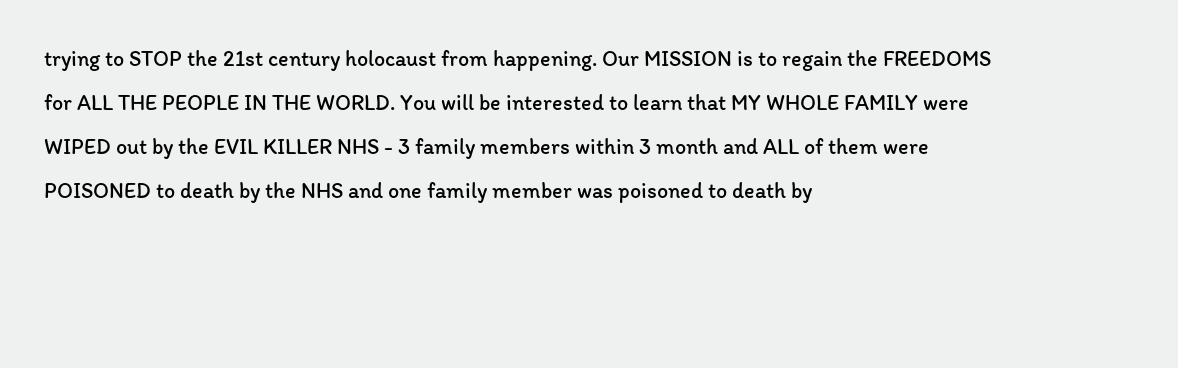trying to STOP the 21st century holocaust from happening. Our MISSION is to regain the FREEDOMS for ALL THE PEOPLE IN THE WORLD. You will be interested to learn that MY WHOLE FAMILY were WIPED out by the EVIL KILLER NHS - 3 family members within 3 month and ALL of them were POISONED to death by the NHS and one family member was poisoned to death by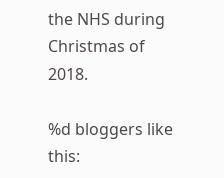the NHS during Christmas of 2018.

%d bloggers like this: